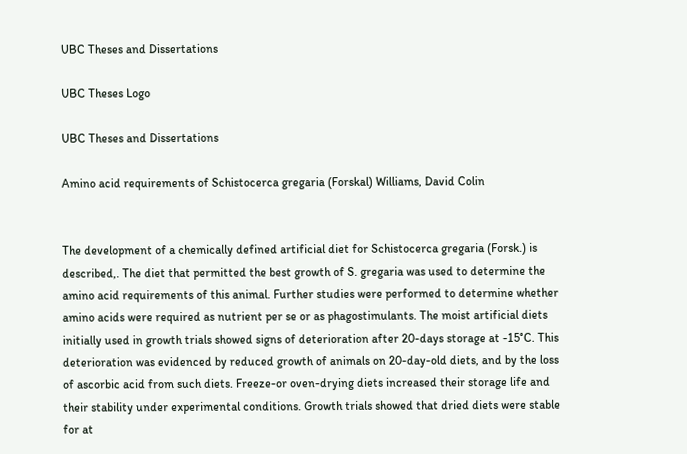UBC Theses and Dissertations

UBC Theses Logo

UBC Theses and Dissertations

Amino acid requirements of Schistocerca gregaria (Forskal) Williams, David Colin


The development of a chemically defined artificial diet for Schistocerca gregaria (Forsk.) is described,. The diet that permitted the best growth of S. gregaria was used to determine the amino acid requirements of this animal. Further studies were performed to determine whether amino acids were required as nutrient per se or as phagostimulants. The moist artificial diets initially used in growth trials showed signs of deterioration after 20-days storage at -15°C. This deterioration was evidenced by reduced growth of animals on 20-day-old diets, and by the loss of ascorbic acid from such diets. Freeze-or oven-drying diets increased their storage life and their stability under experimental conditions. Growth trials showed that dried diets were stable for at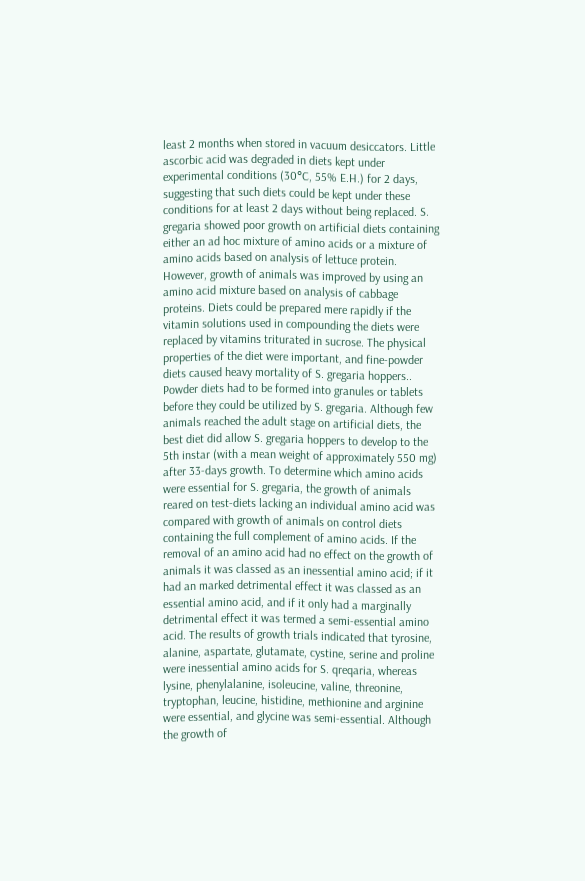least 2 months when stored in vacuum desiccators. Little ascorbic acid was degraded in diets kept under experimental conditions (30°C, 55% E.H.) for 2 days, suggesting that such diets could be kept under these conditions for at least 2 days without being replaced. S. gregaria showed poor growth on artificial diets containing either an ad hoc mixture of amino acids or a mixture of amino acids based on analysis of lettuce protein. However, growth of animals was improved by using an amino acid mixture based on analysis of cabbage proteins. Diets could be prepared mere rapidly if the vitamin solutions used in compounding the diets were replaced by vitamins triturated in sucrose. The physical properties of the diet were important, and fine-powder diets caused heavy mortality of S. gregaria hoppers.. Powder diets had to be formed into granules or tablets before they could be utilized by S. gregaria. Although few animals reached the adult stage on artificial diets, the best diet did allow S. gregaria hoppers to develop to the 5th instar (with a mean weight of approximately 550 mg) after 33-days growth. To determine which amino acids were essential for S. gregaria, the growth of animals reared on test-diets lacking an individual amino acid was compared with growth of animals on control diets containing the full complement of amino acids. If the removal of an amino acid had no effect on the growth of animals it was classed as an inessential amino acid; if it had an marked detrimental effect it was classed as an essential amino acid, and if it only had a marginally detrimental effect it was termed a semi-essential amino acid. The results of growth trials indicated that tyrosine, alanine, aspartate, glutamate, cystine, serine and proline were inessential amino acids for S. qreqaria, whereas lysine, phenylalanine, isoleucine, valine, threonine, tryptophan, leucine, histidine, methionine and arginine were essential, and glycine was semi-essential. Although the growth of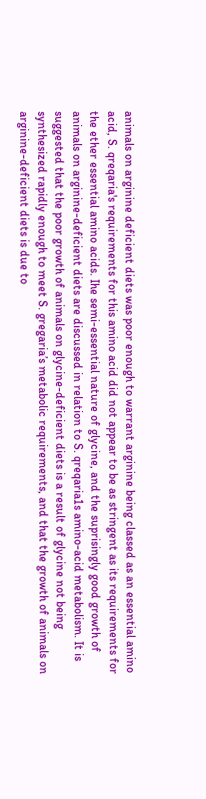animals on arginine deficient diets was poor enough to warrant arginine being classed as an essential amino acid, S. qreqaria's requirements for this amino acid did not appear to be as stringent as its requirements for the ether essential amino acids. Ihe semi-essential nature of glycine, and the suprisingly good growth of animals on arginine-deficient diets are discussed in relation to S. qreqaria1s amino-acid metabolism. It is suggested that the poor growth of animals on glycine-deficient diets is a result of glycine not being synthesized rapidly enough to meet S. gregaria’s metabolic requirements, and that the growth of animals on arginine-deficient diets is due to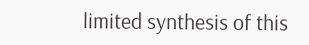limited synthesis of this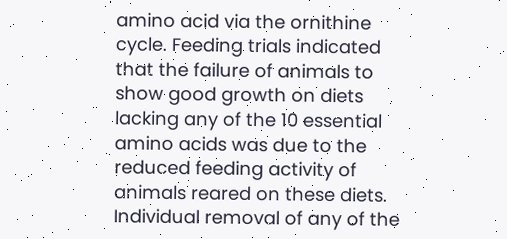amino acid via the ornithine cycle. Feeding trials indicated that the failure of animals to show good growth on diets lacking any of the 10 essential amino acids was due to the reduced feeding activity of animals reared on these diets. Individual removal of any of the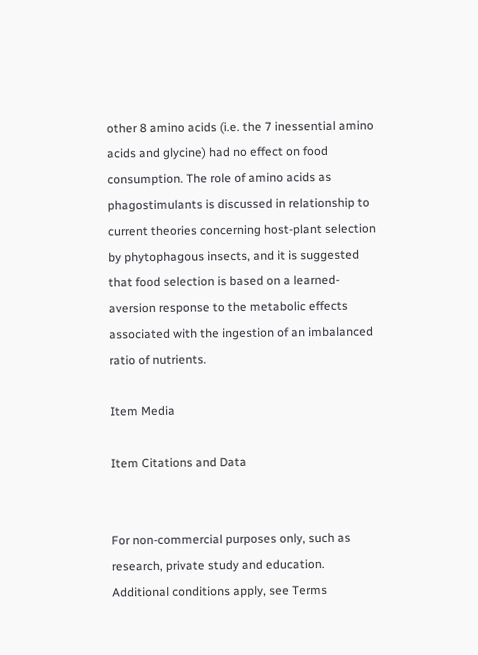other 8 amino acids (i.e. the 7 inessential amino acids and glycine) had no effect on food consumption. The role of amino acids as phagostimulants is discussed in relationship to current theories concerning host-plant selection by phytophagous insects, and it is suggested that food selection is based on a learned-aversion response to the metabolic effects associated with the ingestion of an imbalanced ratio of nutrients.

Item Media

Item Citations and Data


For non-commercial purposes only, such as research, private study and education. Additional conditions apply, see Terms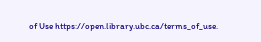of Use https://open.library.ubc.ca/terms_of_use.